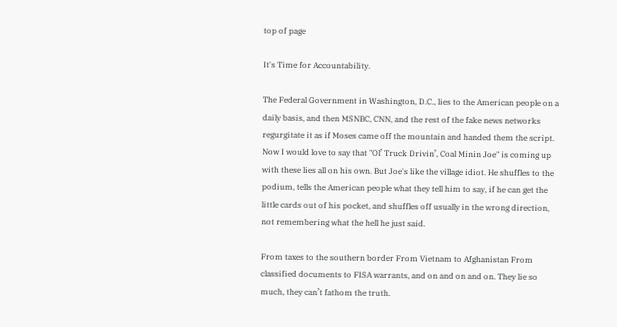top of page

It's Time for Accountability.

The Federal Government in Washington, D.C., lies to the American people on a daily basis, and then MSNBC, CNN, and the rest of the fake news networks regurgitate it as if Moses came off the mountain and handed them the script. Now I would love to say that "Ol’ Truck Drivin’, Coal Minin Joe" is coming up with these lies all on his own. But Joe's like the village idiot. He shuffles to the podium, tells the American people what they tell him to say, if he can get the little cards out of his pocket, and shuffles off usually in the wrong direction, not remembering what the hell he just said.

From taxes to the southern border From Vietnam to Afghanistan From classified documents to FISA warrants, and on and on and on. They lie so much, they can’t fathom the truth.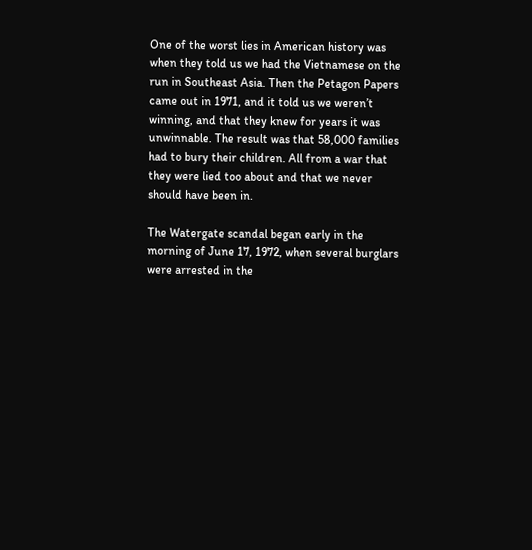One of the worst lies in American history was when they told us we had the Vietnamese on the run in Southeast Asia. Then the Petagon Papers came out in 1971, and it told us we weren’t winning, and that they knew for years it was unwinnable. The result was that 58,000 families had to bury their children. All from a war that they were lied too about and that we never should have been in.

The Watergate scandal began early in the morning of June 17, 1972, when several burglars were arrested in the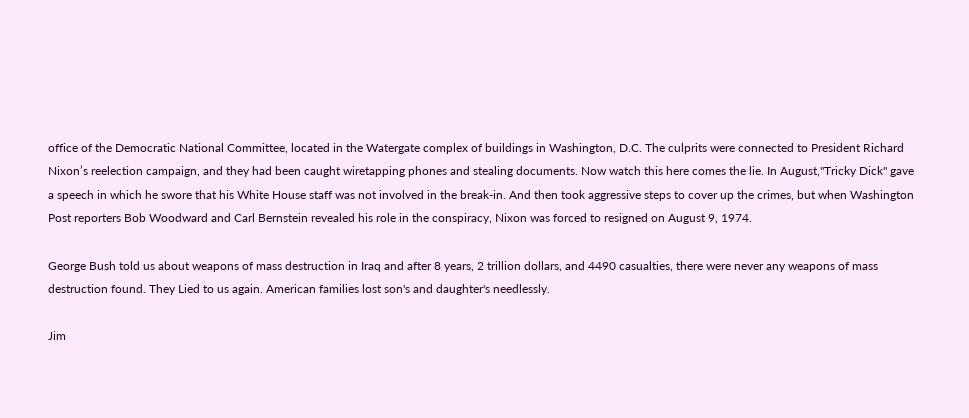office of the Democratic National Committee, located in the Watergate complex of buildings in Washington, D.C. The culprits were connected to President Richard Nixon’s reelection campaign, and they had been caught wiretapping phones and stealing documents. Now watch this here comes the lie. In August,"Tricky Dick" gave a speech in which he swore that his White House staff was not involved in the break-in. And then took aggressive steps to cover up the crimes, but when Washington Post reporters Bob Woodward and Carl Bernstein revealed his role in the conspiracy, Nixon was forced to resigned on August 9, 1974.

George Bush told us about weapons of mass destruction in Iraq and after 8 years, 2 trillion dollars, and 4490 casualties, there were never any weapons of mass destruction found. They Lied to us again. American families lost son's and daughter's needlessly.

Jim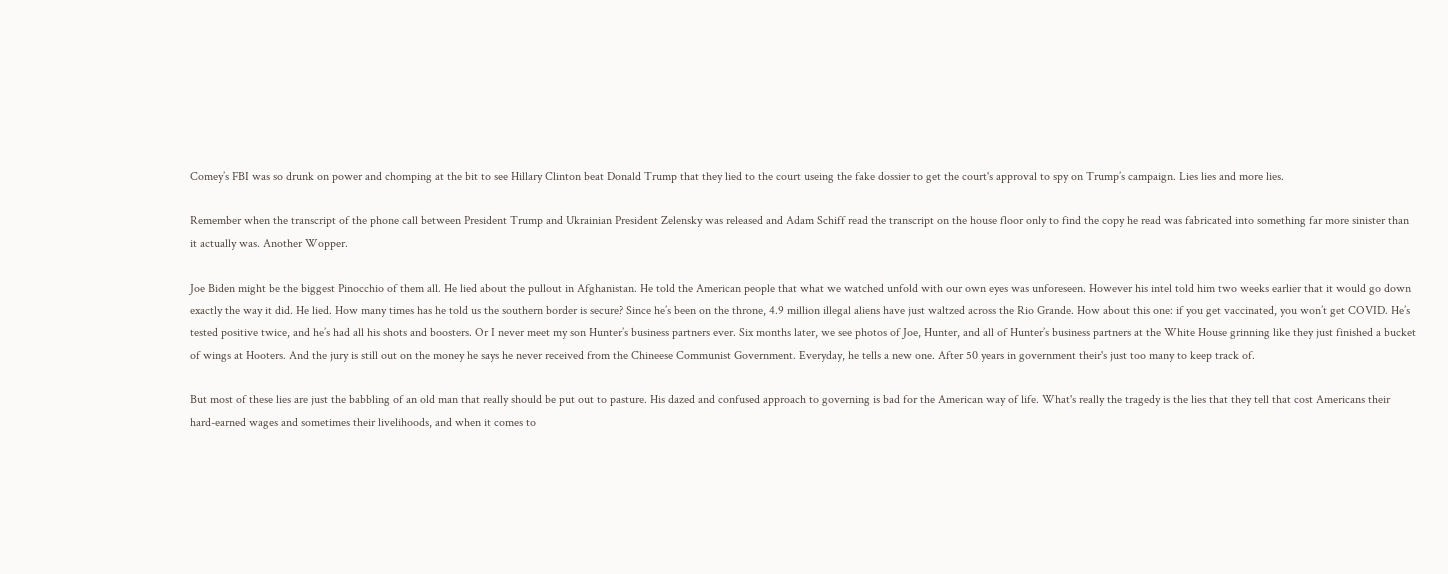Comey’s FBI was so drunk on power and chomping at the bit to see Hillary Clinton beat Donald Trump that they lied to the court useing the fake dossier to get the court's approval to spy on Trump’s campaign. Lies lies and more lies.

Remember when the transcript of the phone call between President Trump and Ukrainian President Zelensky was released and Adam Schiff read the transcript on the house floor only to find the copy he read was fabricated into something far more sinister than it actually was. Another Wopper.

Joe Biden might be the biggest Pinocchio of them all. He lied about the pullout in Afghanistan. He told the American people that what we watched unfold with our own eyes was unforeseen. However his intel told him two weeks earlier that it would go down exactly the way it did. He lied. How many times has he told us the southern border is secure? Since he’s been on the throne, 4.9 million illegal aliens have just waltzed across the Rio Grande. How about this one: if you get vaccinated, you won’t get COVID. He’s tested positive twice, and he’s had all his shots and boosters. Or I never meet my son Hunter’s business partners ever. Six months later, we see photos of Joe, Hunter, and all of Hunter’s business partners at the White House grinning like they just finished a bucket of wings at Hooters. And the jury is still out on the money he says he never received from the Chineese Communist Government. Everyday, he tells a new one. After 50 years in government their's just too many to keep track of.

But most of these lies are just the babbling of an old man that really should be put out to pasture. His dazed and confused approach to governing is bad for the American way of life. What's really the tragedy is the lies that they tell that cost Americans their hard-earned wages and sometimes their livelihoods, and when it comes to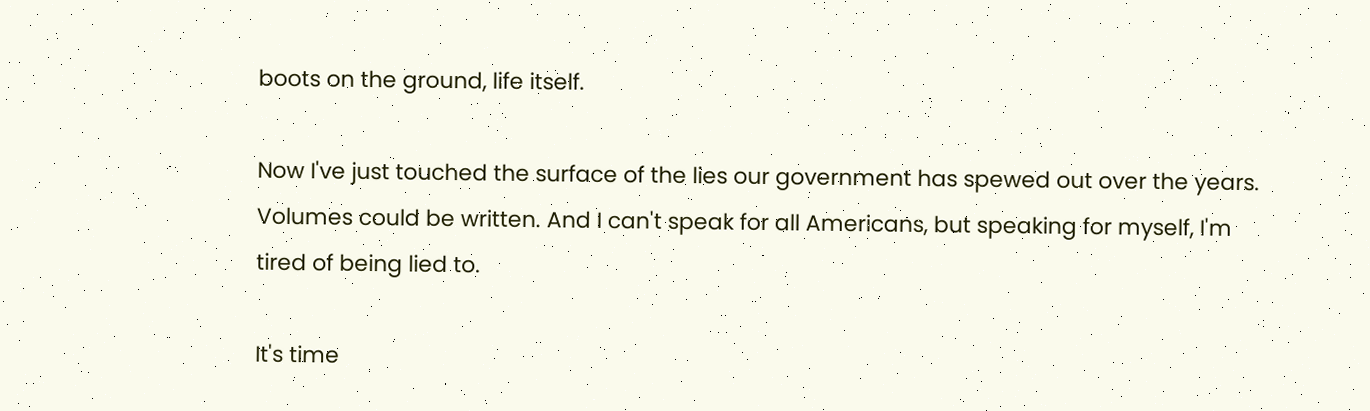boots on the ground, life itself.

Now I've just touched the surface of the lies our government has spewed out over the years. Volumes could be written. And I can't speak for all Americans, but speaking for myself, I'm tired of being lied to.

It's time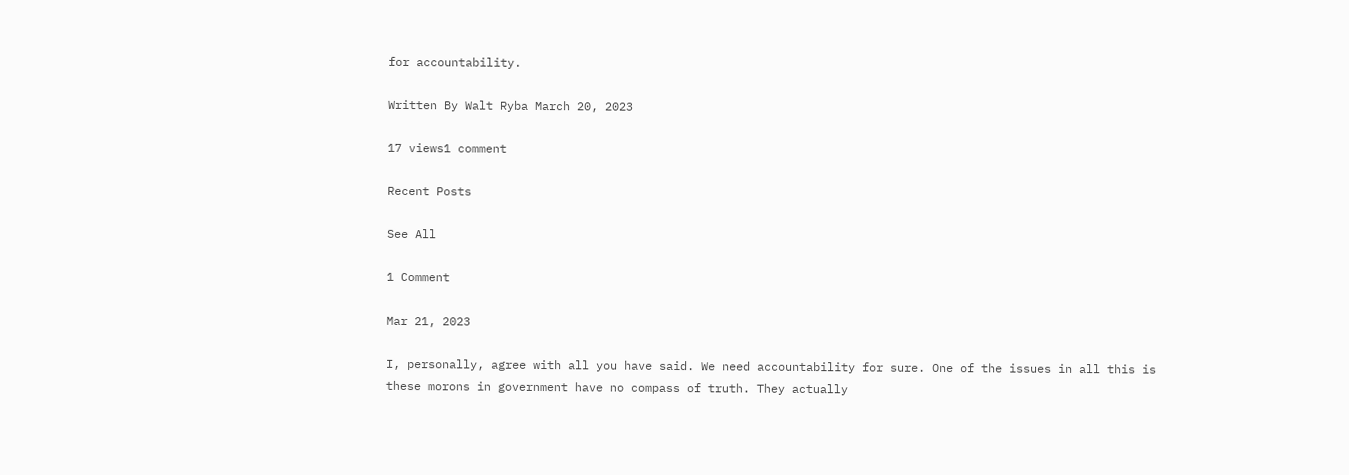for accountability.

Written By Walt Ryba March 20, 2023

17 views1 comment

Recent Posts

See All

1 Comment

Mar 21, 2023

I, personally, agree with all you have said. We need accountability for sure. One of the issues in all this is these morons in government have no compass of truth. They actually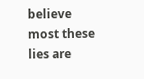believe most these lies are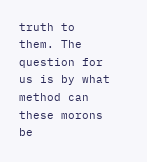truth to them. The question for us is by what method can these morons be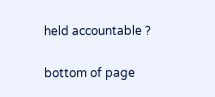held accountable ?

bottom of page